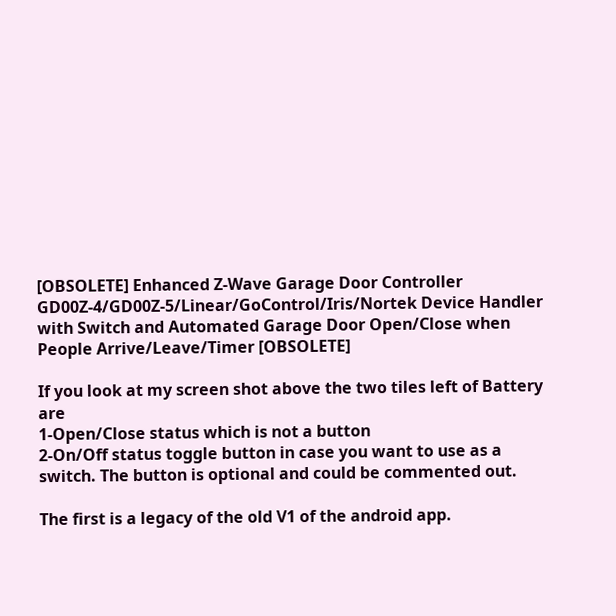[OBSOLETE] Enhanced Z-Wave Garage Door Controller GD00Z-4/GD00Z-5/Linear/GoControl/Iris/Nortek Device Handler with Switch and Automated Garage Door Open/Close when People Arrive/Leave/Timer [OBSOLETE]

If you look at my screen shot above the two tiles left of Battery are
1-Open/Close status which is not a button
2-On/Off status toggle button in case you want to use as a switch. The button is optional and could be commented out.

The first is a legacy of the old V1 of the android app.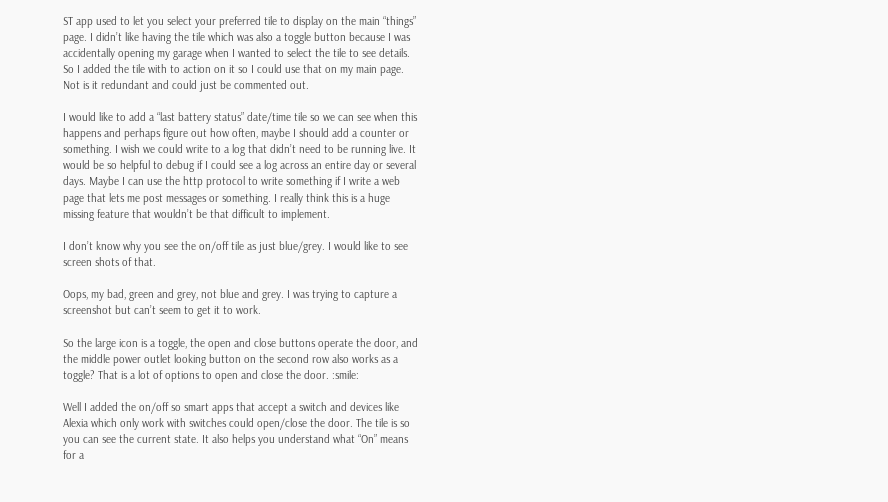ST app used to let you select your preferred tile to display on the main “things” page. I didn’t like having the tile which was also a toggle button because I was accidentally opening my garage when I wanted to select the tile to see details. So I added the tile with to action on it so I could use that on my main page. Not is it redundant and could just be commented out.

I would like to add a “last battery status” date/time tile so we can see when this happens and perhaps figure out how often, maybe I should add a counter or something. I wish we could write to a log that didn’t need to be running live. It would be so helpful to debug if I could see a log across an entire day or several days. Maybe I can use the http protocol to write something if I write a web page that lets me post messages or something. I really think this is a huge missing feature that wouldn’t be that difficult to implement.

I don’t know why you see the on/off tile as just blue/grey. I would like to see screen shots of that.

Oops, my bad, green and grey, not blue and grey. I was trying to capture a screenshot but can’t seem to get it to work.

So the large icon is a toggle, the open and close buttons operate the door, and the middle power outlet looking button on the second row also works as a toggle? That is a lot of options to open and close the door. :smile:

Well I added the on/off so smart apps that accept a switch and devices like Alexia which only work with switches could open/close the door. The tile is so you can see the current state. It also helps you understand what “On” means for a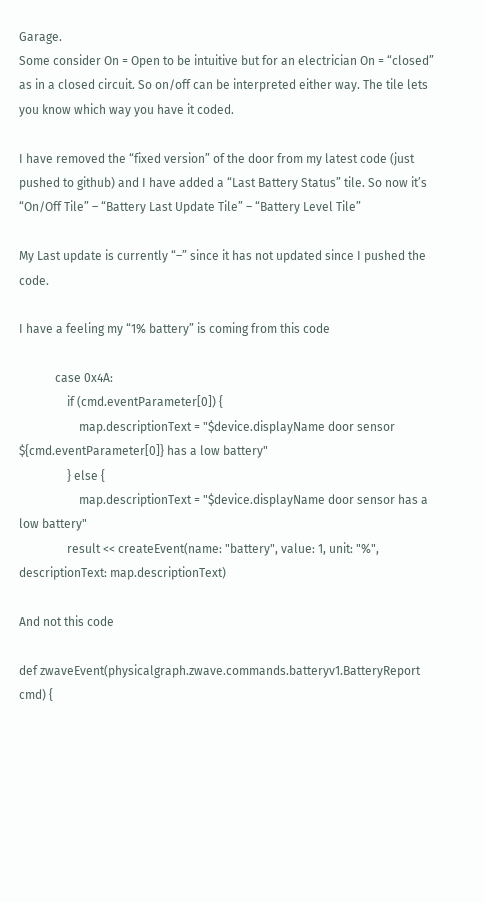Garage.
Some consider On = Open to be intuitive but for an electrician On = “closed” as in a closed circuit. So on/off can be interpreted either way. The tile lets you know which way you have it coded.

I have removed the “fixed version” of the door from my latest code (just pushed to github) and I have added a “Last Battery Status” tile. So now it’s “On/Off Tile” – “Battery Last Update Tile” – “Battery Level Tile”

My Last update is currently “–” since it has not updated since I pushed the code.

I have a feeling my “1% battery” is coming from this code

            case 0x4A:
                if (cmd.eventParameter[0]) {
                    map.descriptionText = "$device.displayName door sensor ${cmd.eventParameter[0]} has a low battery"
                } else {
                    map.descriptionText = "$device.displayName door sensor has a low battery"
                result << createEvent(name: "battery", value: 1, unit: "%", descriptionText: map.descriptionText)

And not this code

def zwaveEvent(physicalgraph.zwave.commands.batteryv1.BatteryReport cmd) {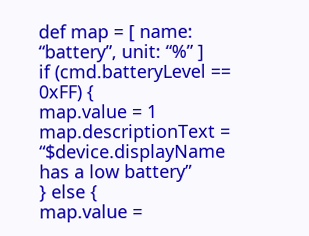def map = [ name: “battery”, unit: “%” ]
if (cmd.batteryLevel == 0xFF) {
map.value = 1
map.descriptionText = “$device.displayName has a low battery”
} else {
map.value =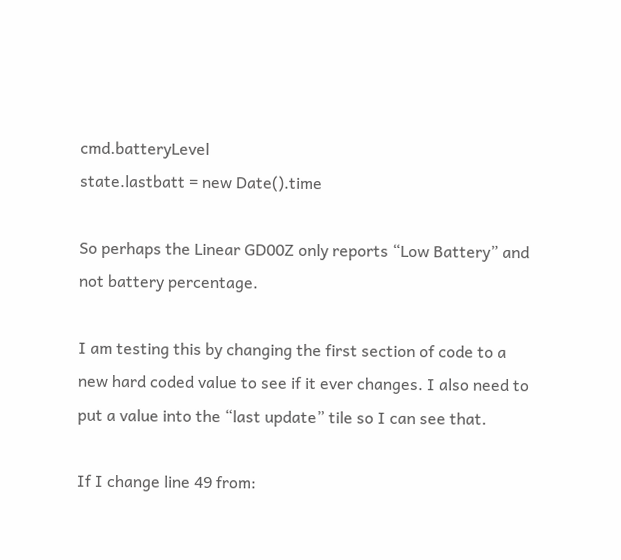cmd.batteryLevel
state.lastbatt = new Date().time

So perhaps the Linear GD00Z only reports “Low Battery” and not battery percentage.

I am testing this by changing the first section of code to a new hard coded value to see if it ever changes. I also need to put a value into the “last update” tile so I can see that.

If I change line 49 from: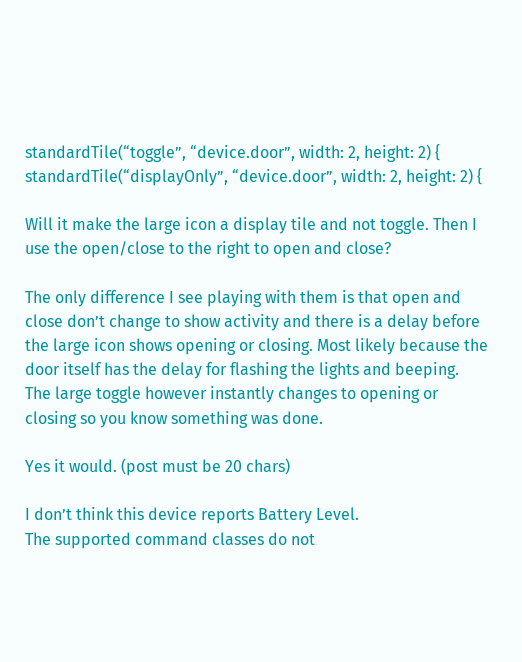standardTile(“toggle”, “device.door”, width: 2, height: 2) {
standardTile(“displayOnly”, “device.door”, width: 2, height: 2) {

Will it make the large icon a display tile and not toggle. Then I use the open/close to the right to open and close?

The only difference I see playing with them is that open and close don’t change to show activity and there is a delay before the large icon shows opening or closing. Most likely because the door itself has the delay for flashing the lights and beeping. The large toggle however instantly changes to opening or closing so you know something was done.

Yes it would. (post must be 20 chars)

I don’t think this device reports Battery Level.
The supported command classes do not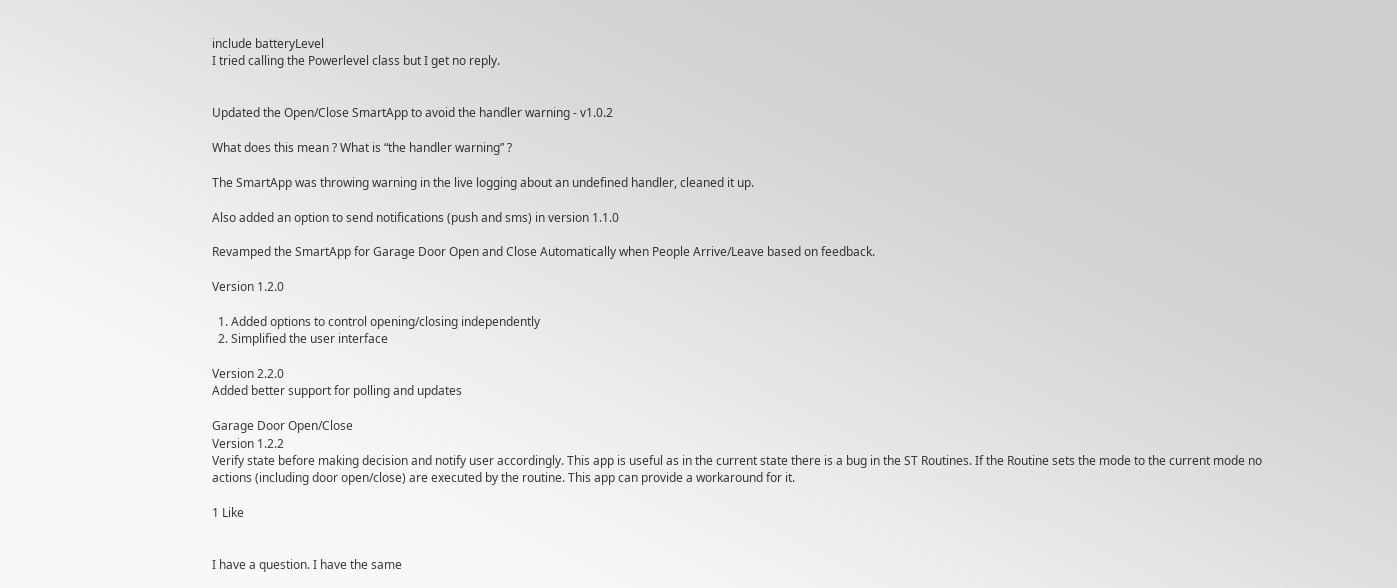include batteryLevel
I tried calling the Powerlevel class but I get no reply.


Updated the Open/Close SmartApp to avoid the handler warning - v1.0.2

What does this mean ? What is “the handler warning” ?

The SmartApp was throwing warning in the live logging about an undefined handler, cleaned it up.

Also added an option to send notifications (push and sms) in version 1.1.0

Revamped the SmartApp for Garage Door Open and Close Automatically when People Arrive/Leave based on feedback.

Version 1.2.0

  1. Added options to control opening/closing independently
  2. Simplified the user interface

Version 2.2.0
Added better support for polling and updates

Garage Door Open/Close
Version 1.2.2
Verify state before making decision and notify user accordingly. This app is useful as in the current state there is a bug in the ST Routines. If the Routine sets the mode to the current mode no actions (including door open/close) are executed by the routine. This app can provide a workaround for it.

1 Like


I have a question. I have the same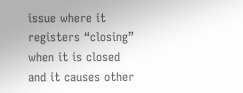issue where it registers “closing” when it is closed and it causes other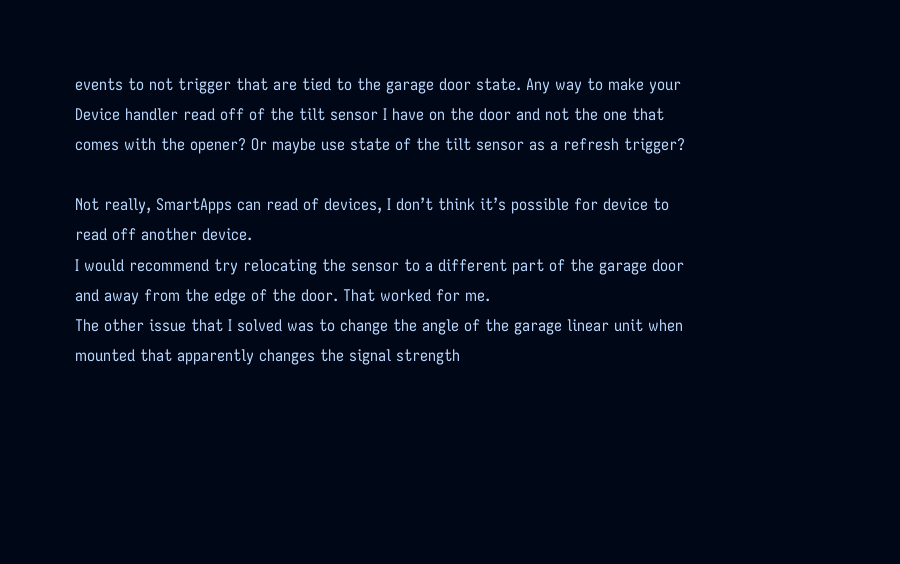events to not trigger that are tied to the garage door state. Any way to make your Device handler read off of the tilt sensor I have on the door and not the one that comes with the opener? Or maybe use state of the tilt sensor as a refresh trigger?

Not really, SmartApps can read of devices, I don’t think it’s possible for device to read off another device.
I would recommend try relocating the sensor to a different part of the garage door and away from the edge of the door. That worked for me.
The other issue that I solved was to change the angle of the garage linear unit when mounted that apparently changes the signal strength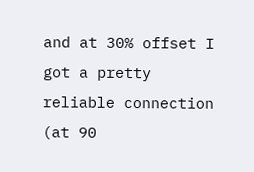and at 30% offset I got a pretty reliable connection (at 90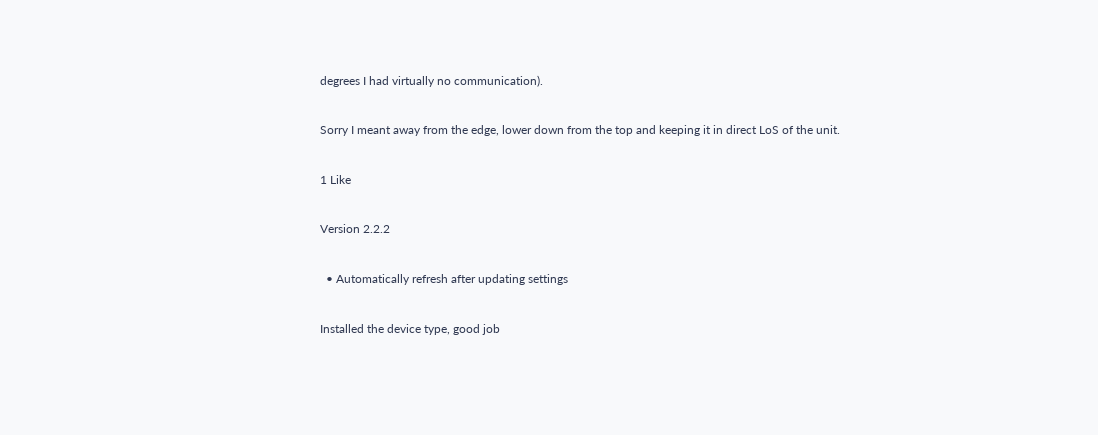degrees I had virtually no communication).

Sorry I meant away from the edge, lower down from the top and keeping it in direct LoS of the unit.

1 Like

Version 2.2.2

  • Automatically refresh after updating settings

Installed the device type, good job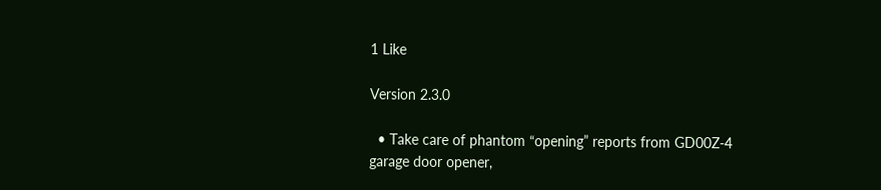1 Like

Version 2.3.0

  • Take care of phantom “opening” reports from GD00Z-4 garage door opener,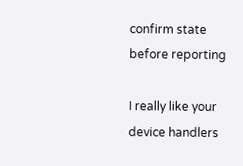confirm state before reporting

I really like your device handlers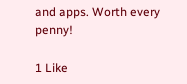and apps. Worth every penny!

1 Like